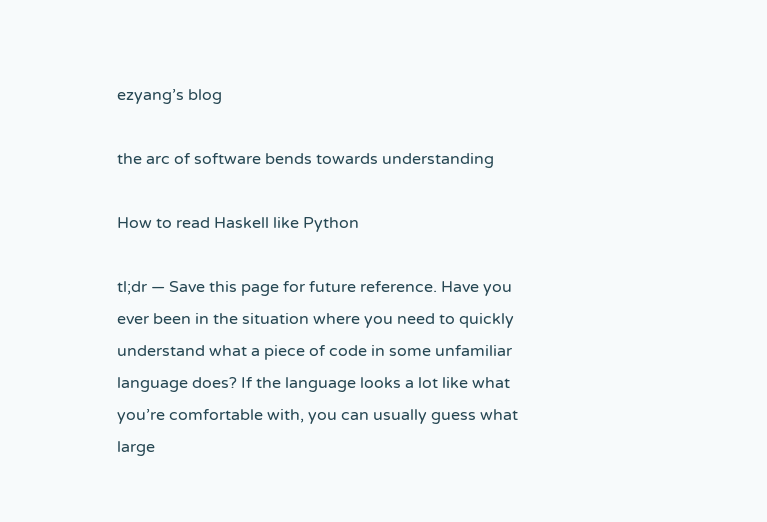ezyang’s blog

the arc of software bends towards understanding

How to read Haskell like Python

tl;dr — Save this page for future reference. Have you ever been in the situation where you need to quickly understand what a piece of code in some unfamiliar language does? If the language looks a lot like what you’re comfortable with, you can usually guess what large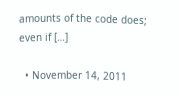amounts of the code does; even if […]

  • November 14, 2011